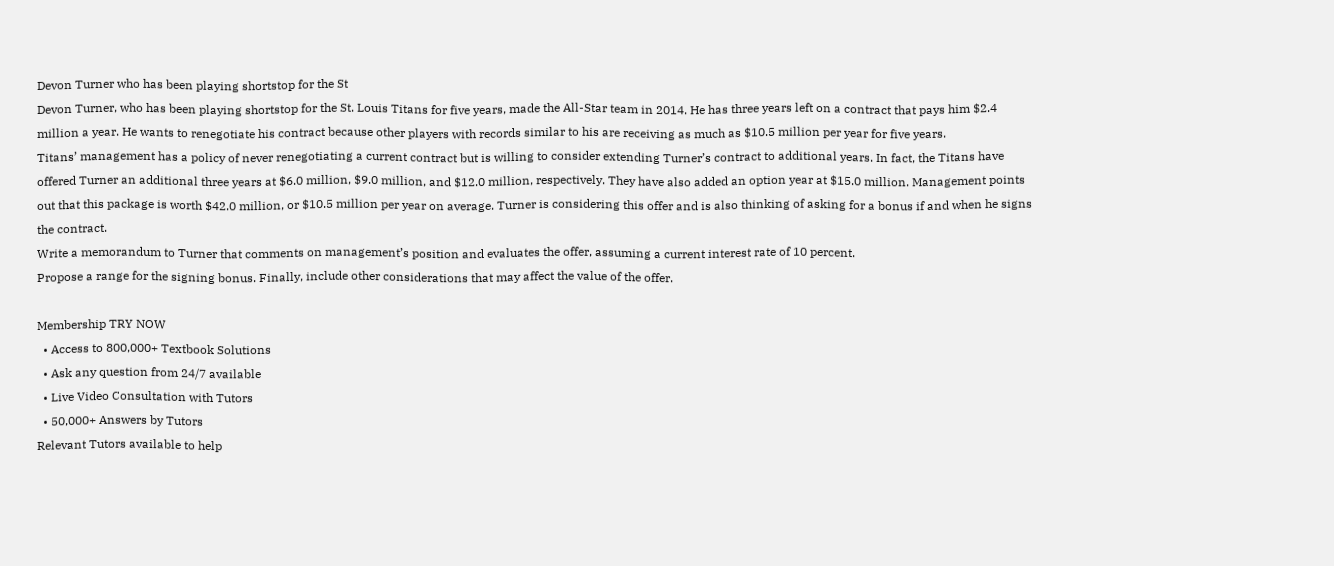Devon Turner who has been playing shortstop for the St
Devon Turner, who has been playing shortstop for the St. Louis Titans for five years, made the All-Star team in 2014. He has three years left on a contract that pays him $2.4 million a year. He wants to renegotiate his contract because other players with records similar to his are receiving as much as $10.5 million per year for five years.
Titans’ management has a policy of never renegotiating a current contract but is willing to consider extending Turner’s contract to additional years. In fact, the Titans have offered Turner an additional three years at $6.0 million, $9.0 million, and $12.0 million, respectively. They have also added an option year at $15.0 million. Management points out that this package is worth $42.0 million, or $10.5 million per year on average. Turner is considering this offer and is also thinking of asking for a bonus if and when he signs the contract.
Write a memorandum to Turner that comments on management’s position and evaluates the offer, assuming a current interest rate of 10 percent.
Propose a range for the signing bonus. Finally, include other considerations that may affect the value of the offer.

Membership TRY NOW
  • Access to 800,000+ Textbook Solutions
  • Ask any question from 24/7 available
  • Live Video Consultation with Tutors
  • 50,000+ Answers by Tutors
Relevant Tutors available to help